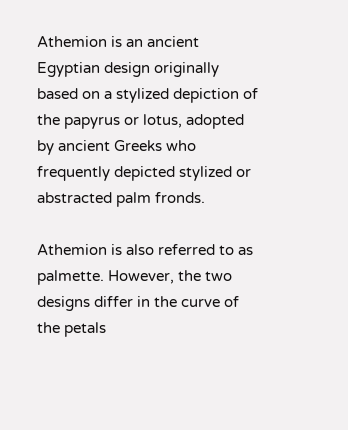Athemion is an ancient Egyptian design originally based on a stylized depiction of the papyrus or lotus, adopted by ancient Greeks who frequently depicted stylized or abstracted palm fronds.

Athemion is also referred to as palmette. However, the two designs differ in the curve of the petals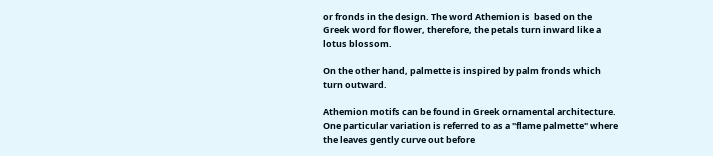or fronds in the design. The word Athemion is  based on the Greek word for flower, therefore, the petals turn inward like a lotus blossom.

On the other hand, palmette is inspired by palm fronds which turn outward.

Athemion motifs can be found in Greek ornamental architecture. One particular variation is referred to as a "flame palmette" where the leaves gently curve out before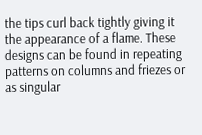the tips curl back tightly giving it the appearance of a flame. These designs can be found in repeating patterns on columns and friezes or as singular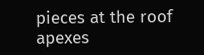pieces at the roof apexes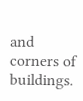and corners of buildings.